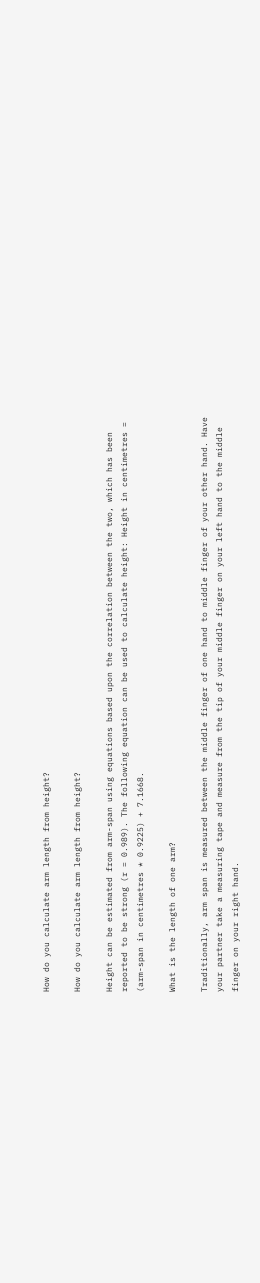How do you calculate arm length from height?

How do you calculate arm length from height?

Height can be estimated from arm-span using equations based upon the correlation between the two, which has been reported to be strong (r = 0.989). The following equation can be used to calculate height: Height in centimetres = (arm-span in centimetres * 0.9225) + 7.1668.

What is the length of one arm?

Traditionally, arm span is measured between the middle finger of one hand to middle finger of your other hand. Have your partner take a measuring tape and measure from the tip of your middle finger on your left hand to the middle finger on your right hand.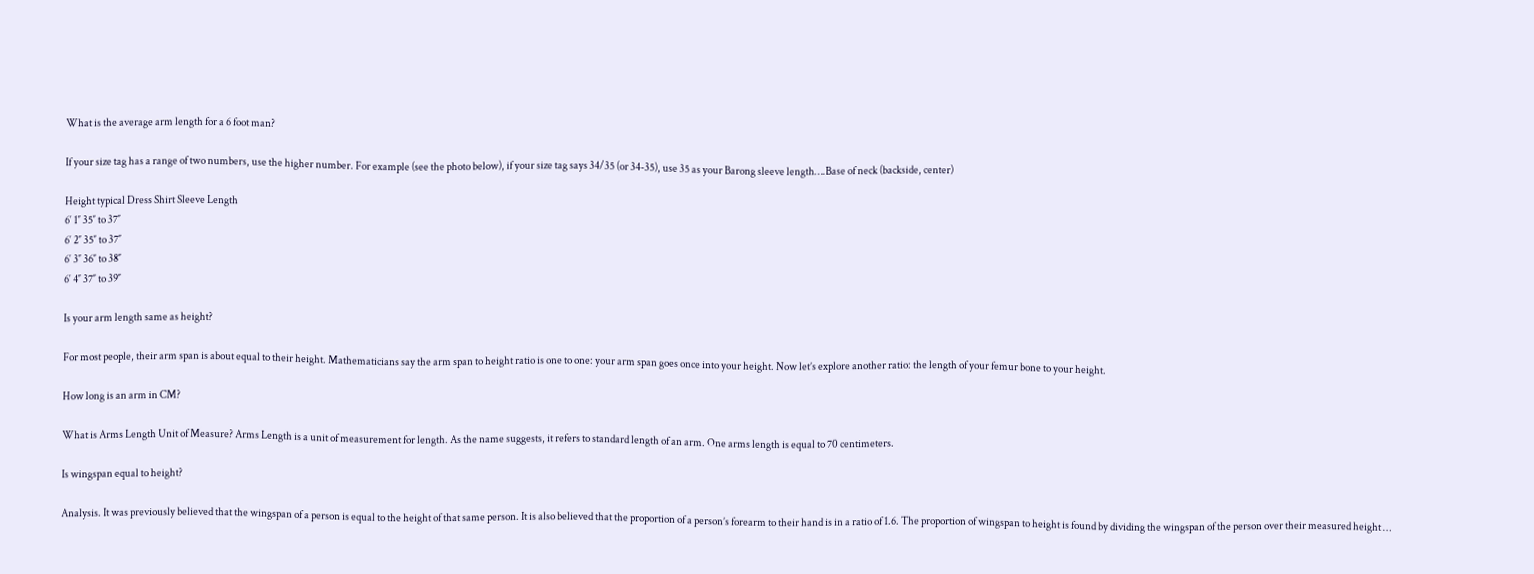What is the average arm length for a 6 foot man?

If your size tag has a range of two numbers, use the higher number. For example (see the photo below), if your size tag says 34/35 (or 34-35), use 35 as your Barong sleeve length….Base of neck (backside, center)

Height typical Dress Shirt Sleeve Length
6′ 1″ 35″ to 37″
6′ 2″ 35″ to 37″
6′ 3″ 36″ to 38″
6′ 4″ 37″ to 39″

Is your arm length same as height?

For most people, their arm span is about equal to their height. Mathematicians say the arm span to height ratio is one to one: your arm span goes once into your height. Now let’s explore another ratio: the length of your femur bone to your height.

How long is an arm in CM?

What is Arms Length Unit of Measure? Arms Length is a unit of measurement for length. As the name suggests, it refers to standard length of an arm. One arms length is equal to 70 centimeters.

Is wingspan equal to height?

Analysis. It was previously believed that the wingspan of a person is equal to the height of that same person. It is also believed that the proportion of a person’s forearm to their hand is in a ratio of 1.6. The proportion of wingspan to height is found by dividing the wingspan of the person over their measured height …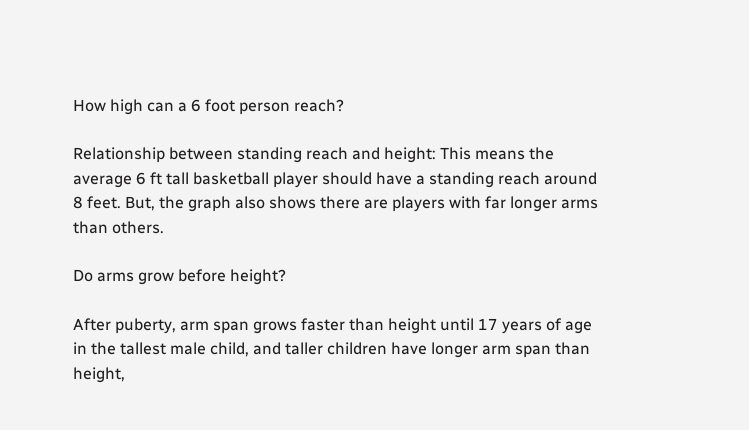How high can a 6 foot person reach?

Relationship between standing reach and height: This means the average 6 ft tall basketball player should have a standing reach around 8 feet. But, the graph also shows there are players with far longer arms than others.

Do arms grow before height?

After puberty, arm span grows faster than height until 17 years of age in the tallest male child, and taller children have longer arm span than height,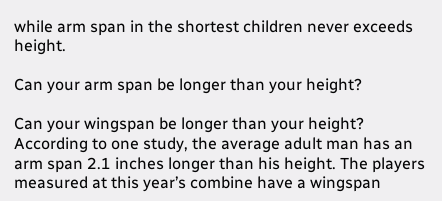while arm span in the shortest children never exceeds height.

Can your arm span be longer than your height?

Can your wingspan be longer than your height? According to one study, the average adult man has an arm span 2.1 inches longer than his height. The players measured at this year’s combine have a wingspan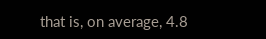that is, on average, 4.8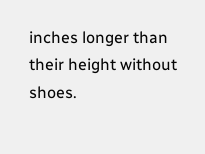inches longer than their height without shoes.